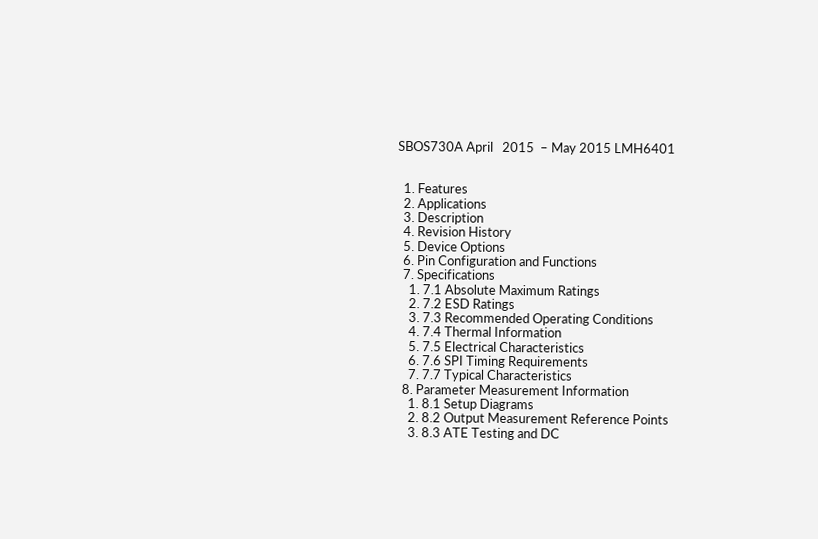SBOS730A April   2015  – May 2015 LMH6401


  1. Features
  2. Applications
  3. Description
  4. Revision History
  5. Device Options
  6. Pin Configuration and Functions
  7. Specifications
    1. 7.1 Absolute Maximum Ratings
    2. 7.2 ESD Ratings
    3. 7.3 Recommended Operating Conditions
    4. 7.4 Thermal Information
    5. 7.5 Electrical Characteristics
    6. 7.6 SPI Timing Requirements
    7. 7.7 Typical Characteristics
  8. Parameter Measurement Information
    1. 8.1 Setup Diagrams
    2. 8.2 Output Measurement Reference Points
    3. 8.3 ATE Testing and DC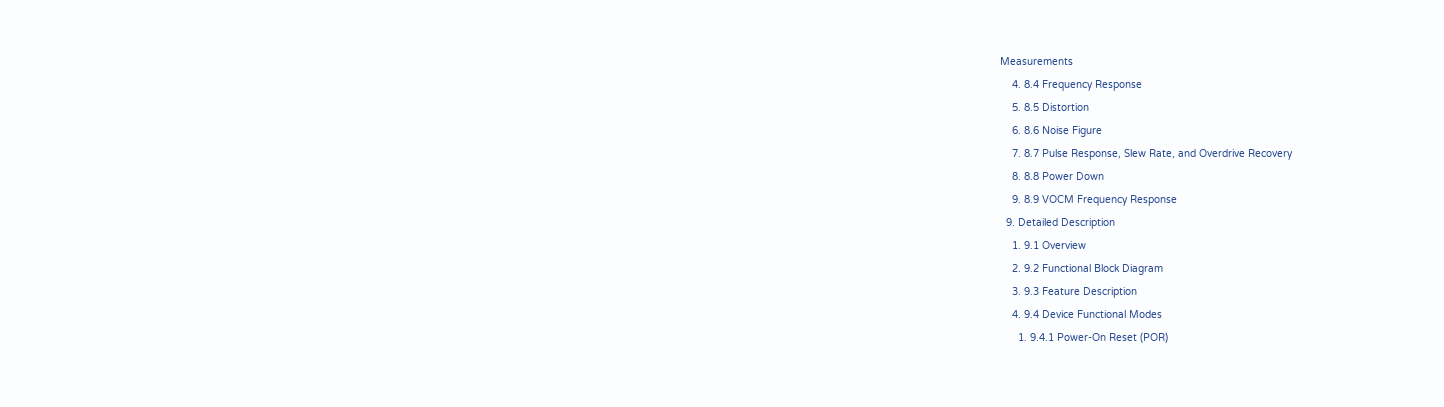Measurements
    4. 8.4 Frequency Response
    5. 8.5 Distortion
    6. 8.6 Noise Figure
    7. 8.7 Pulse Response, Slew Rate, and Overdrive Recovery
    8. 8.8 Power Down
    9. 8.9 VOCM Frequency Response
  9. Detailed Description
    1. 9.1 Overview
    2. 9.2 Functional Block Diagram
    3. 9.3 Feature Description
    4. 9.4 Device Functional Modes
      1. 9.4.1 Power-On Reset (POR)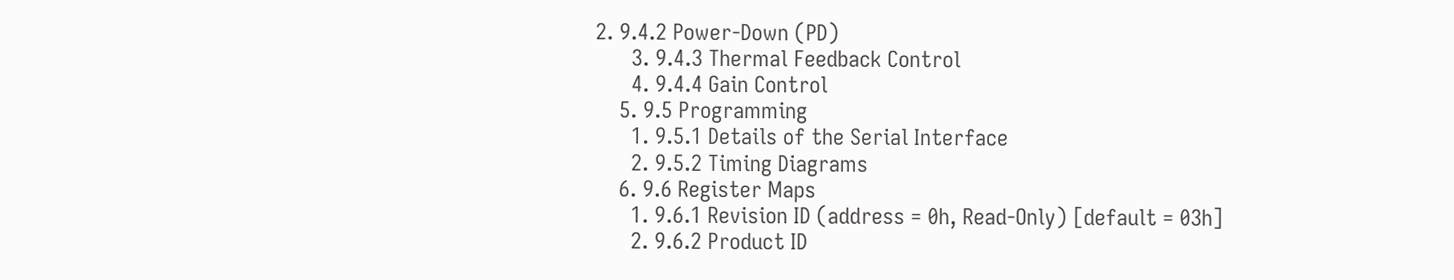2. 9.4.2 Power-Down (PD)
      3. 9.4.3 Thermal Feedback Control
      4. 9.4.4 Gain Control
    5. 9.5 Programming
      1. 9.5.1 Details of the Serial Interface
      2. 9.5.2 Timing Diagrams
    6. 9.6 Register Maps
      1. 9.6.1 Revision ID (address = 0h, Read-Only) [default = 03h]
      2. 9.6.2 Product ID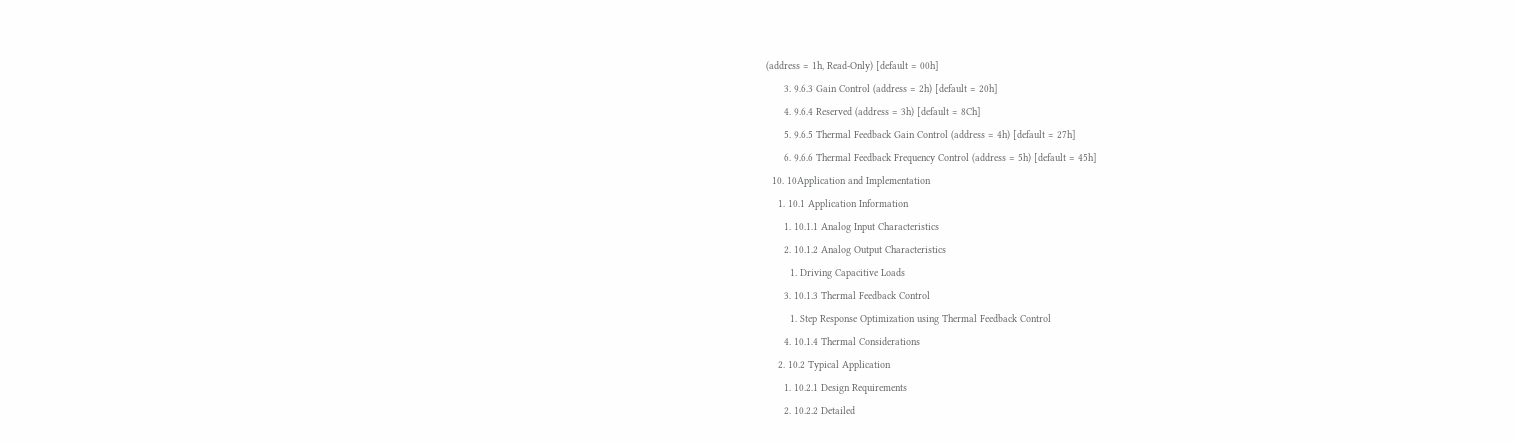(address = 1h, Read-Only) [default = 00h]
      3. 9.6.3 Gain Control (address = 2h) [default = 20h]
      4. 9.6.4 Reserved (address = 3h) [default = 8Ch]
      5. 9.6.5 Thermal Feedback Gain Control (address = 4h) [default = 27h]
      6. 9.6.6 Thermal Feedback Frequency Control (address = 5h) [default = 45h]
  10. 10Application and Implementation
    1. 10.1 Application Information
      1. 10.1.1 Analog Input Characteristics
      2. 10.1.2 Analog Output Characteristics
        1. Driving Capacitive Loads
      3. 10.1.3 Thermal Feedback Control
        1. Step Response Optimization using Thermal Feedback Control
      4. 10.1.4 Thermal Considerations
    2. 10.2 Typical Application
      1. 10.2.1 Design Requirements
      2. 10.2.2 Detailed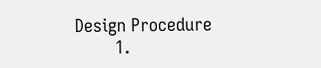Design Procedure
        1.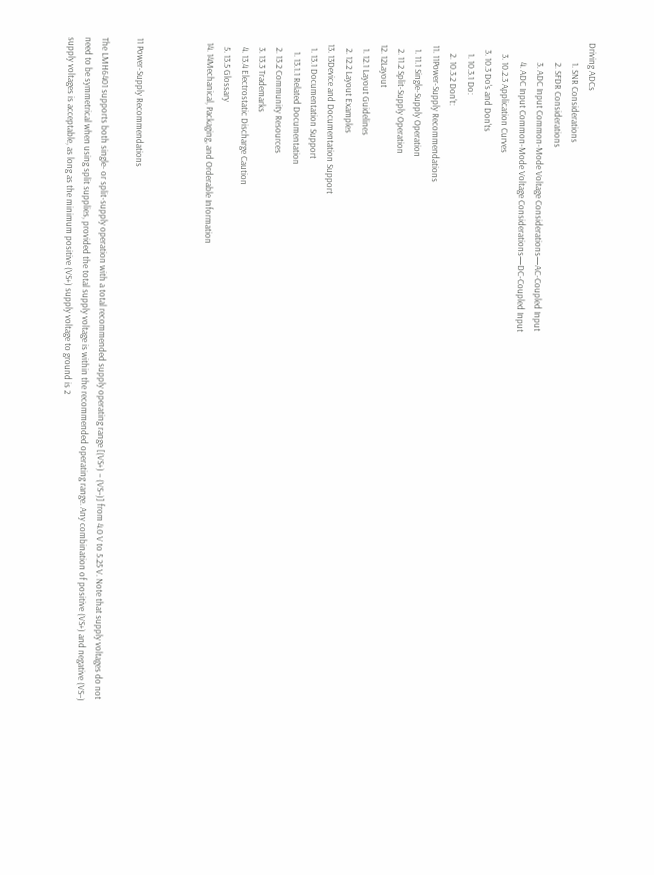Driving ADCs
          1. SNR Considerations
          2. SFDR Considerations
          3. ADC Input Common-Mode Voltage Considerations—AC-Coupled Input
          4. ADC Input Common-Mode Voltage Considerations—DC-Coupled Input
      3. 10.2.3 Application Curves
    3. 10.3 Do's and Don'ts
      1. 10.3.1 Do:
      2. 10.3.2 Don't:
  11. 11Power-Supply Recommendations
    1. 11.1 Single-Supply Operation
    2. 11.2 Split-Supply Operation
  12. 12Layout
    1. 12.1 Layout Guidelines
    2. 12.2 Layout Examples
  13. 13Device and Documentation Support
    1. 13.1 Documentation Support
      1. 13.1.1 Related Documentation
    2. 13.2 Community Resources
    3. 13.3 Trademarks
    4. 13.4 Electrostatic Discharge Caution
    5. 13.5 Glossary
  14. 14Mechanical, Packaging, and Orderable Information



11 Power-Supply Recommendations

The LMH6401 supports both single- or split-supply operation with a total recommended supply operating range [(VS+) – (VS–)] from 4.0 V to 5.25 V. Note that supply voltages do not need to be symmetrical when using split supplies, provided the total supply voltage is within the recommended operating range. Any combination of positive (VS+) and negative (VS–) supply voltages is acceptable, as long as the minimum positive (VS+) supply voltage to ground is 2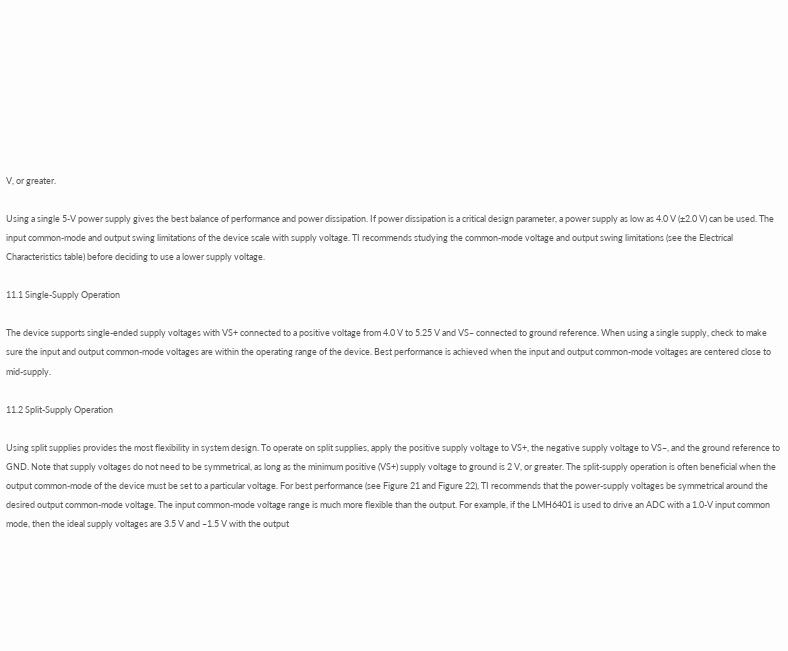V, or greater.

Using a single 5-V power supply gives the best balance of performance and power dissipation. If power dissipation is a critical design parameter, a power supply as low as 4.0 V (±2.0 V) can be used. The input common-mode and output swing limitations of the device scale with supply voltage. TI recommends studying the common-mode voltage and output swing limitations (see the Electrical Characteristics table) before deciding to use a lower supply voltage.

11.1 Single-Supply Operation

The device supports single-ended supply voltages with VS+ connected to a positive voltage from 4.0 V to 5.25 V and VS– connected to ground reference. When using a single supply, check to make sure the input and output common-mode voltages are within the operating range of the device. Best performance is achieved when the input and output common-mode voltages are centered close to mid-supply.

11.2 Split-Supply Operation

Using split supplies provides the most flexibility in system design. To operate on split supplies, apply the positive supply voltage to VS+, the negative supply voltage to VS–, and the ground reference to GND. Note that supply voltages do not need to be symmetrical, as long as the minimum positive (VS+) supply voltage to ground is 2 V, or greater. The split-supply operation is often beneficial when the output common-mode of the device must be set to a particular voltage. For best performance (see Figure 21 and Figure 22), TI recommends that the power-supply voltages be symmetrical around the desired output common-mode voltage. The input common-mode voltage range is much more flexible than the output. For example, if the LMH6401 is used to drive an ADC with a 1.0-V input common mode, then the ideal supply voltages are 3.5 V and –1.5 V with the output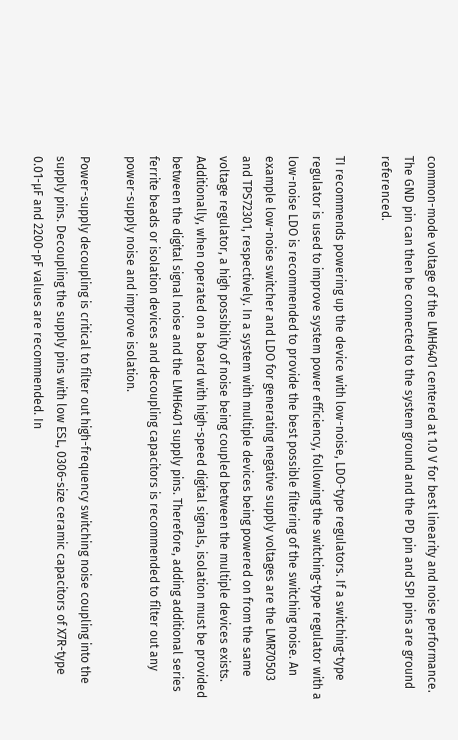common-mode voltage of the LMH6401 centered at 1.0 V for best linearity and noise performance. The GND pin can then be connected to the system ground and the PD pin and SPI pins are ground referenced.

TI recommends powering up the device with low-noise, LDO-type regulators. If a switching-type regulator is used to improve system power efficiency, following the switching-type regulator with a low-noise LDO is recommended to provide the best possible filtering of the switching noise. An example low-noise switcher and LDO for generating negative supply voltages are the LMR70503 and TPS72301, respectively. In a system with multiple devices being powered on from the same voltage regulator, a high possibility of noise being coupled between the multiple devices exists. Additionally, when operated on a board with high-speed digital signals, isolation must be provided between the digital signal noise and the LMH6401 supply pins. Therefore, adding additional series ferrite beads or isolation devices and decoupling capacitors is recommended to filter out any power-supply noise and improve isolation.

Power-supply decoupling is critical to filter out high-frequency switching noise coupling into the supply pins. Decoupling the supply pins with low ESL, 0306-size ceramic capacitors of X7R-type 0.01-µF and 2200-pF values are recommended. In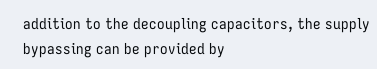addition to the decoupling capacitors, the supply bypassing can be provided by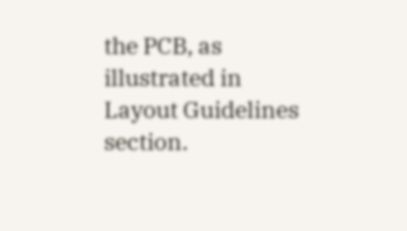the PCB, as illustrated in Layout Guidelines section.